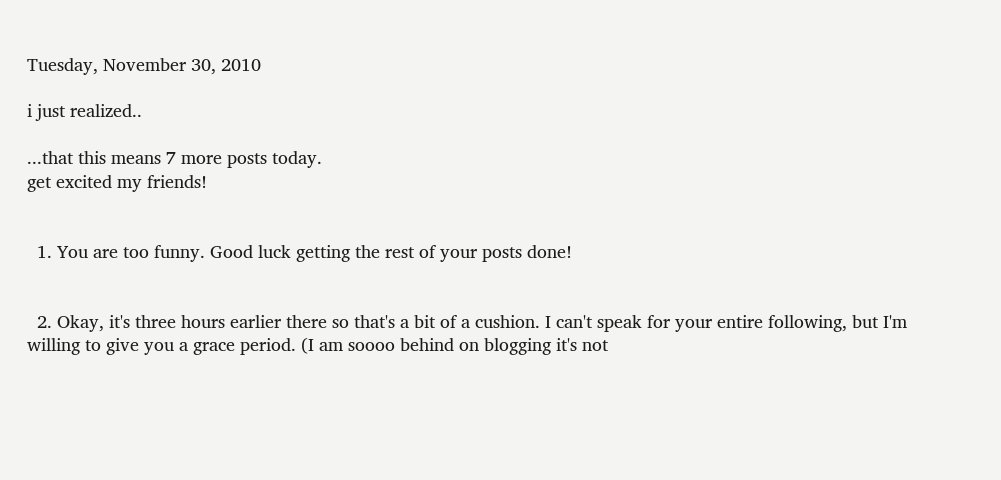Tuesday, November 30, 2010

i just realized..

...that this means 7 more posts today.
get excited my friends!


  1. You are too funny. Good luck getting the rest of your posts done!


  2. Okay, it's three hours earlier there so that's a bit of a cushion. I can't speak for your entire following, but I'm willing to give you a grace period. (I am soooo behind on blogging it's not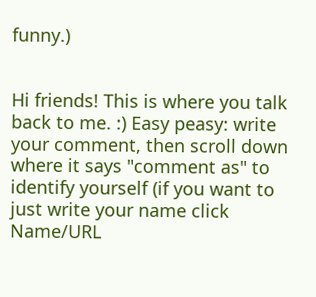funny.)


Hi friends! This is where you talk back to me. :) Easy peasy: write your comment, then scroll down where it says "comment as" to identify yourself (if you want to just write your name click Name/URL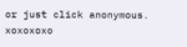or just click anonymous. xoxoxoxo